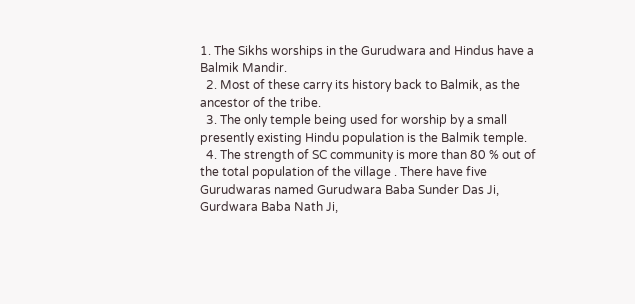1. The Sikhs worships in the Gurudwara and Hindus have a Balmik Mandir.
  2. Most of these carry its history back to Balmik, as the ancestor of the tribe.
  3. The only temple being used for worship by a small presently existing Hindu population is the Balmik temple.
  4. The strength of SC community is more than 80 % out of the total population of the village . There have five Gurudwaras named Gurudwara Baba Sunder Das Ji, Gurdwara Baba Nath Ji,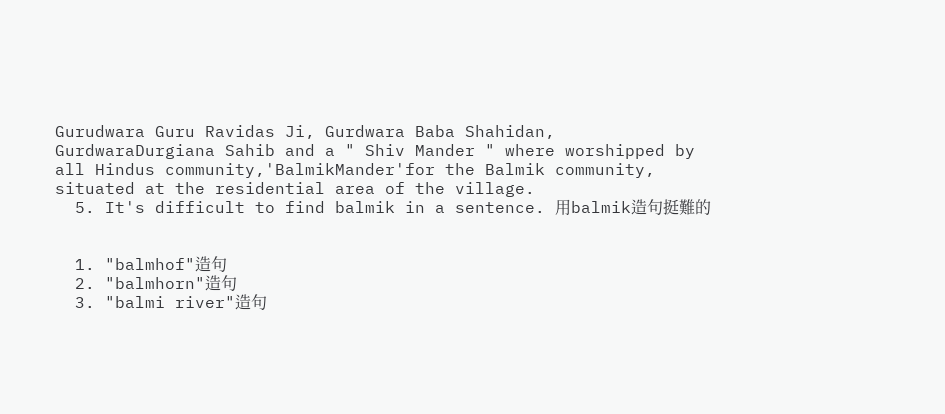Gurudwara Guru Ravidas Ji, Gurdwara Baba Shahidan, GurdwaraDurgiana Sahib and a " Shiv Mander " where worshipped by all Hindus community,'BalmikMander'for the Balmik community, situated at the residential area of the village.
  5. It's difficult to find balmik in a sentence. 用balmik造句挺難的


  1. "balmhof"造句
  2. "balmhorn"造句
  3. "balmi river"造句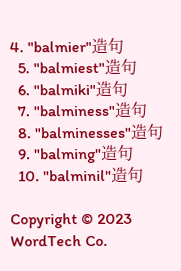4. "balmier"造句
  5. "balmiest"造句
  6. "balmiki"造句
  7. "balminess"造句
  8. "balminesses"造句
  9. "balming"造句
  10. "balminil"造句

Copyright © 2023 WordTech Co.